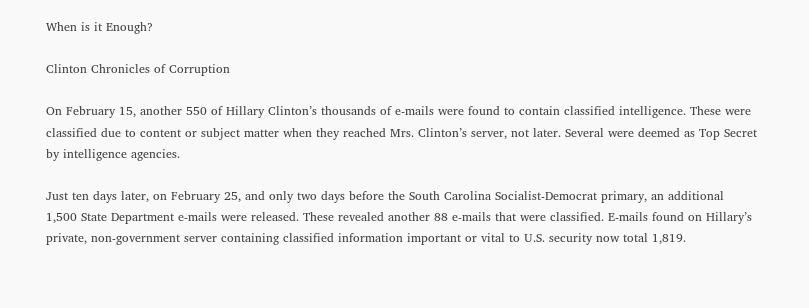When is it Enough?

Clinton Chronicles of Corruption

On February 15, another 550 of Hillary Clinton’s thousands of e-mails were found to contain classified intelligence. These were classified due to content or subject matter when they reached Mrs. Clinton’s server, not later. Several were deemed as Top Secret by intelligence agencies.

Just ten days later, on February 25, and only two days before the South Carolina Socialist-Democrat primary, an additional 1,500 State Department e-mails were released. These revealed another 88 e-mails that were classified. E-mails found on Hillary’s private, non-government server containing classified information important or vital to U.S. security now total 1,819.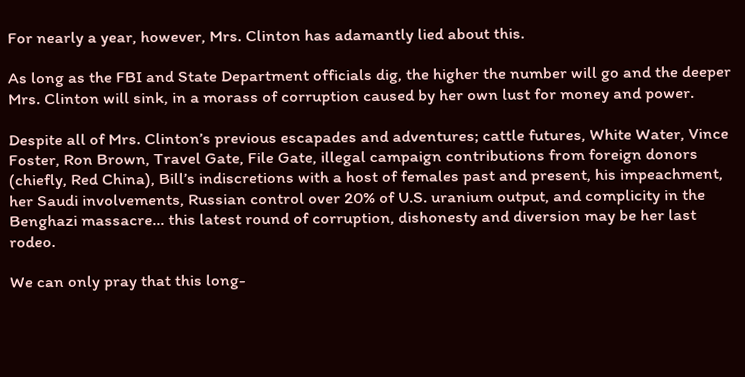For nearly a year, however, Mrs. Clinton has adamantly lied about this.

As long as the FBI and State Department officials dig, the higher the number will go and the deeper Mrs. Clinton will sink, in a morass of corruption caused by her own lust for money and power.

Despite all of Mrs. Clinton’s previous escapades and adventures; cattle futures, White Water, Vince Foster, Ron Brown, Travel Gate, File Gate, illegal campaign contributions from foreign donors (chiefly, Red China), Bill’s indiscretions with a host of females past and present, his impeachment, her Saudi involvements, Russian control over 20% of U.S. uranium output, and complicity in the Benghazi massacre… this latest round of corruption, dishonesty and diversion may be her last rodeo.

We can only pray that this long-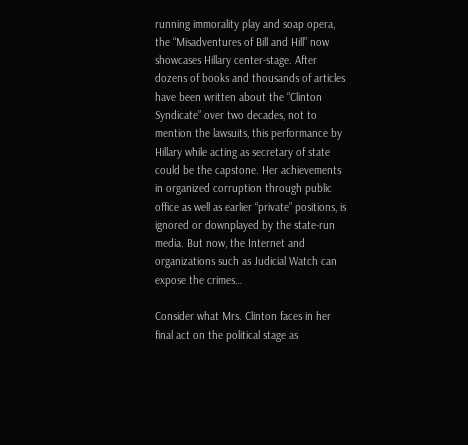running immorality play and soap opera, the “Misadventures of Bill and Hill” now showcases Hillary center-stage. After dozens of books and thousands of articles have been written about the “Clinton Syndicate” over two decades, not to mention the lawsuits, this performance by Hillary while acting as secretary of state could be the capstone. Her achievements in organized corruption through public office as well as earlier “private” positions, is ignored or downplayed by the state-run media. But now, the Internet and organizations such as Judicial Watch can expose the crimes…

Consider what Mrs. Clinton faces in her final act on the political stage as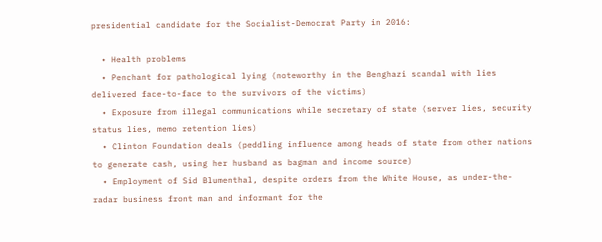presidential candidate for the Socialist-Democrat Party in 2016:

  • Health problems
  • Penchant for pathological lying (noteworthy in the Benghazi scandal with lies delivered face-to-face to the survivors of the victims)
  • Exposure from illegal communications while secretary of state (server lies, security status lies, memo retention lies)
  • Clinton Foundation deals (peddling influence among heads of state from other nations to generate cash, using her husband as bagman and income source)
  • Employment of Sid Blumenthal, despite orders from the White House, as under-the-radar business front man and informant for the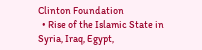Clinton Foundation
  • Rise of the Islamic State in Syria, Iraq, Egypt,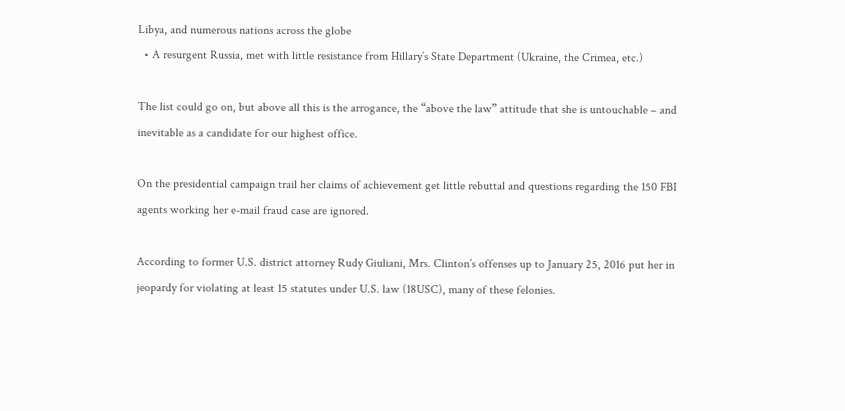Libya, and numerous nations across the globe
  • A resurgent Russia, met with little resistance from Hillary’s State Department (Ukraine, the Crimea, etc.)

The list could go on, but above all this is the arrogance, the “above the law” attitude that she is untouchable – and inevitable as a candidate for our highest office.

On the presidential campaign trail her claims of achievement get little rebuttal and questions regarding the 150 FBI agents working her e-mail fraud case are ignored.

According to former U.S. district attorney Rudy Giuliani, Mrs. Clinton’s offenses up to January 25, 2016 put her in jeopardy for violating at least 15 statutes under U.S. law (18USC), many of these felonies.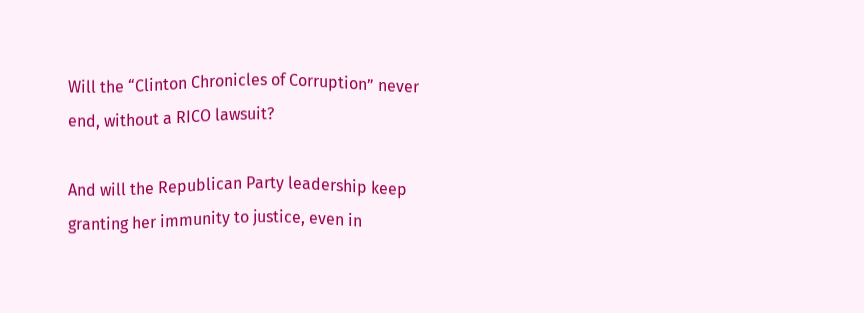Will the “Clinton Chronicles of Corruption” never end, without a RICO lawsuit?

And will the Republican Party leadership keep granting her immunity to justice, even in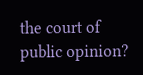the court of public opinion?